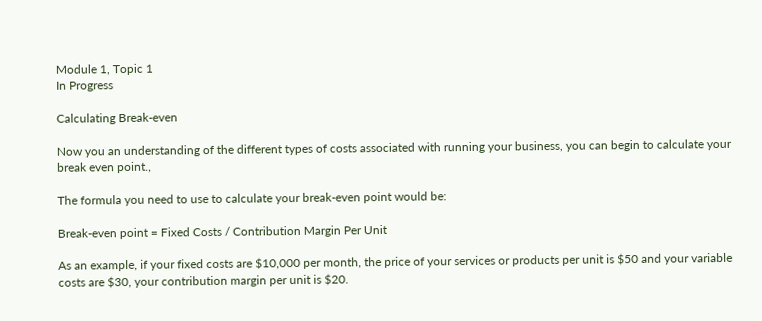Module 1, Topic 1
In Progress

Calculating Break-even

Now you an understanding of the different types of costs associated with running your business, you can begin to calculate your break even point.,

The formula you need to use to calculate your break-even point would be:

Break-even point = Fixed Costs / Contribution Margin Per Unit

As an example, if your fixed costs are $10,000 per month, the price of your services or products per unit is $50 and your variable costs are $30, your contribution margin per unit is $20.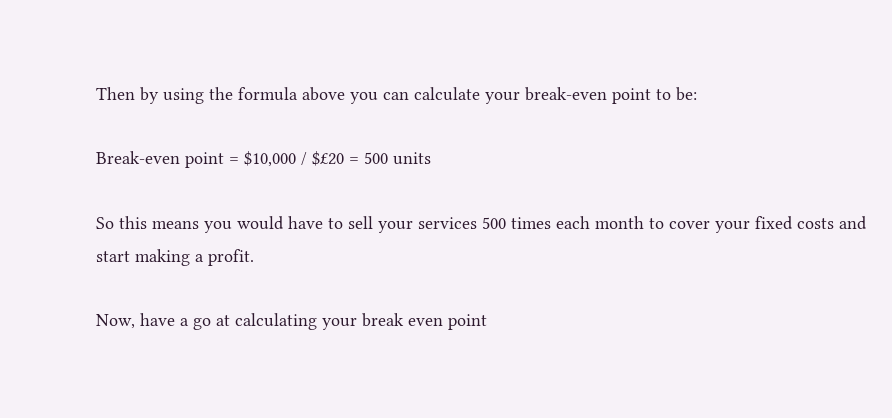Then by using the formula above you can calculate your break-even point to be:

Break-even point = $10,000 / $£20 = 500 units

So this means you would have to sell your services 500 times each month to cover your fixed costs and start making a profit.

Now, have a go at calculating your break even point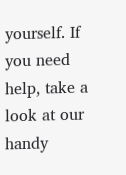yourself. If you need help, take a look at our handy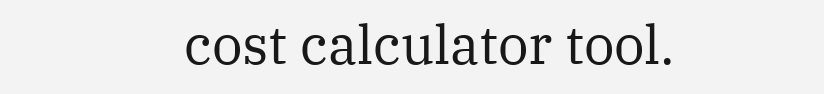cost calculator tool.